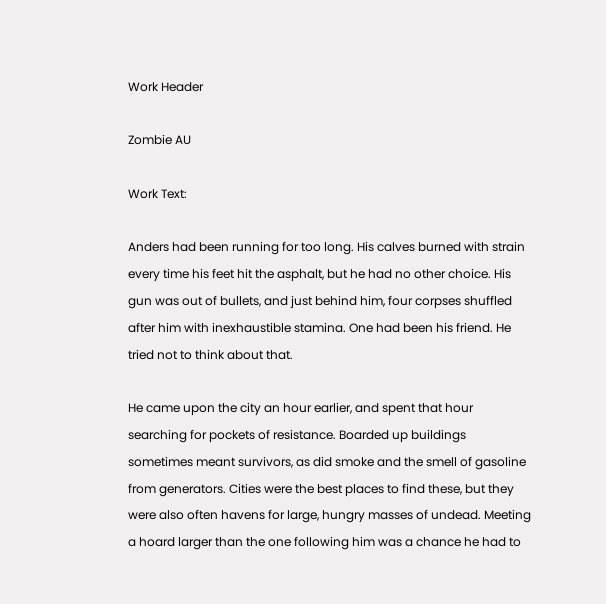Work Header

Zombie AU

Work Text:

Anders had been running for too long. His calves burned with strain every time his feet hit the asphalt, but he had no other choice. His gun was out of bullets, and just behind him, four corpses shuffled after him with inexhaustible stamina. One had been his friend. He tried not to think about that.

He came upon the city an hour earlier, and spent that hour searching for pockets of resistance. Boarded up buildings sometimes meant survivors, as did smoke and the smell of gasoline from generators. Cities were the best places to find these, but they were also often havens for large, hungry masses of undead. Meeting a hoard larger than the one following him was a chance he had to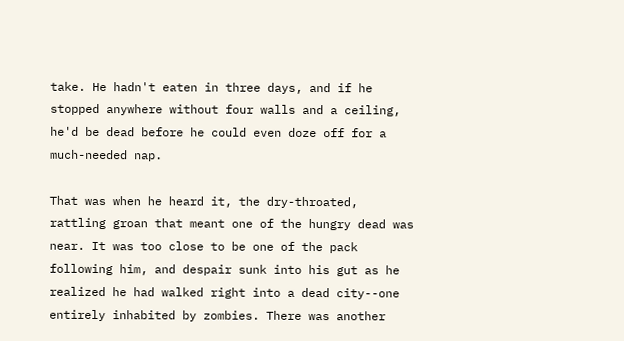take. He hadn't eaten in three days, and if he stopped anywhere without four walls and a ceiling, he'd be dead before he could even doze off for a much-needed nap.

That was when he heard it, the dry-throated, rattling groan that meant one of the hungry dead was near. It was too close to be one of the pack following him, and despair sunk into his gut as he realized he had walked right into a dead city--one entirely inhabited by zombies. There was another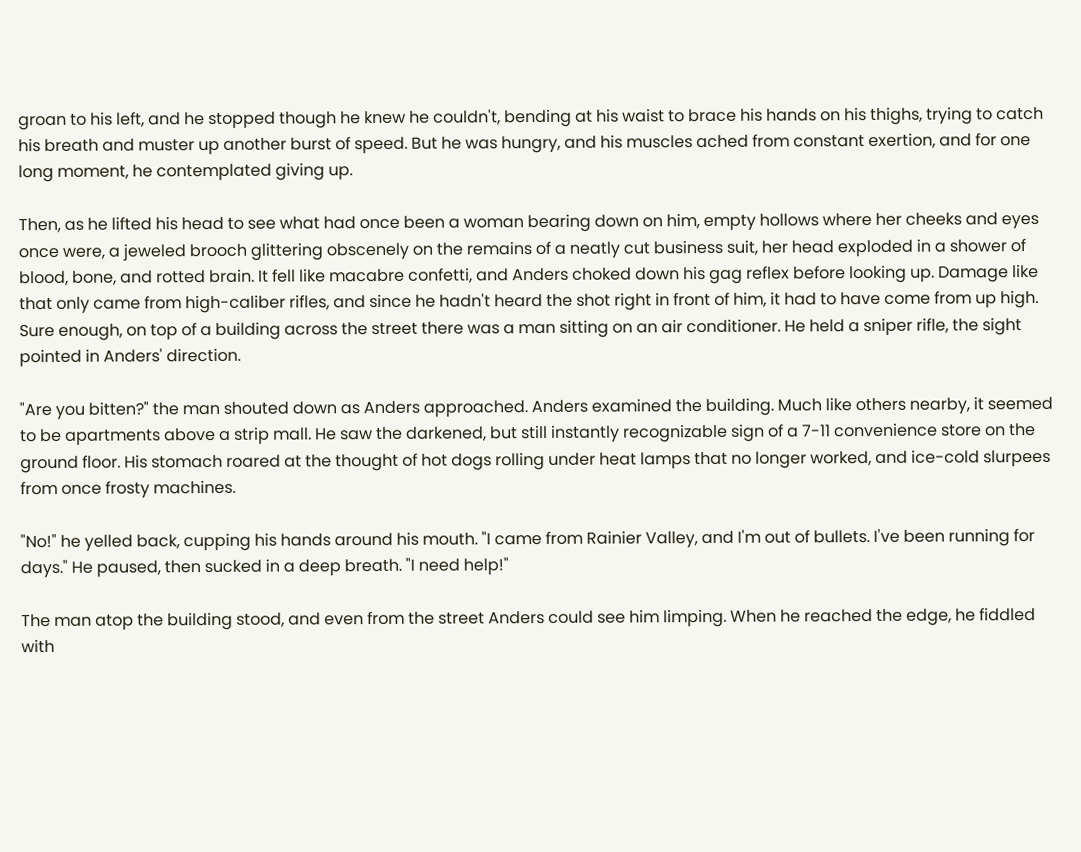groan to his left, and he stopped though he knew he couldn't, bending at his waist to brace his hands on his thighs, trying to catch his breath and muster up another burst of speed. But he was hungry, and his muscles ached from constant exertion, and for one long moment, he contemplated giving up.

Then, as he lifted his head to see what had once been a woman bearing down on him, empty hollows where her cheeks and eyes once were, a jeweled brooch glittering obscenely on the remains of a neatly cut business suit, her head exploded in a shower of blood, bone, and rotted brain. It fell like macabre confetti, and Anders choked down his gag reflex before looking up. Damage like that only came from high-caliber rifles, and since he hadn't heard the shot right in front of him, it had to have come from up high. Sure enough, on top of a building across the street there was a man sitting on an air conditioner. He held a sniper rifle, the sight pointed in Anders' direction.

"Are you bitten?" the man shouted down as Anders approached. Anders examined the building. Much like others nearby, it seemed to be apartments above a strip mall. He saw the darkened, but still instantly recognizable sign of a 7-11 convenience store on the ground floor. His stomach roared at the thought of hot dogs rolling under heat lamps that no longer worked, and ice-cold slurpees from once frosty machines.

"No!" he yelled back, cupping his hands around his mouth. "I came from Rainier Valley, and I'm out of bullets. I've been running for days." He paused, then sucked in a deep breath. "I need help!"

The man atop the building stood, and even from the street Anders could see him limping. When he reached the edge, he fiddled with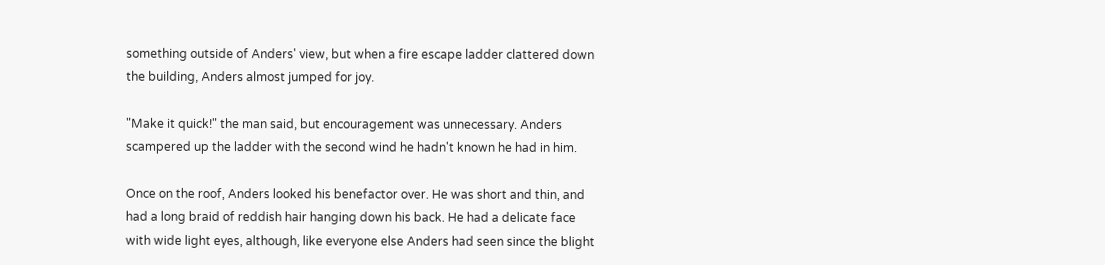something outside of Anders' view, but when a fire escape ladder clattered down the building, Anders almost jumped for joy.

"Make it quick!" the man said, but encouragement was unnecessary. Anders scampered up the ladder with the second wind he hadn't known he had in him.

Once on the roof, Anders looked his benefactor over. He was short and thin, and had a long braid of reddish hair hanging down his back. He had a delicate face with wide light eyes, although, like everyone else Anders had seen since the blight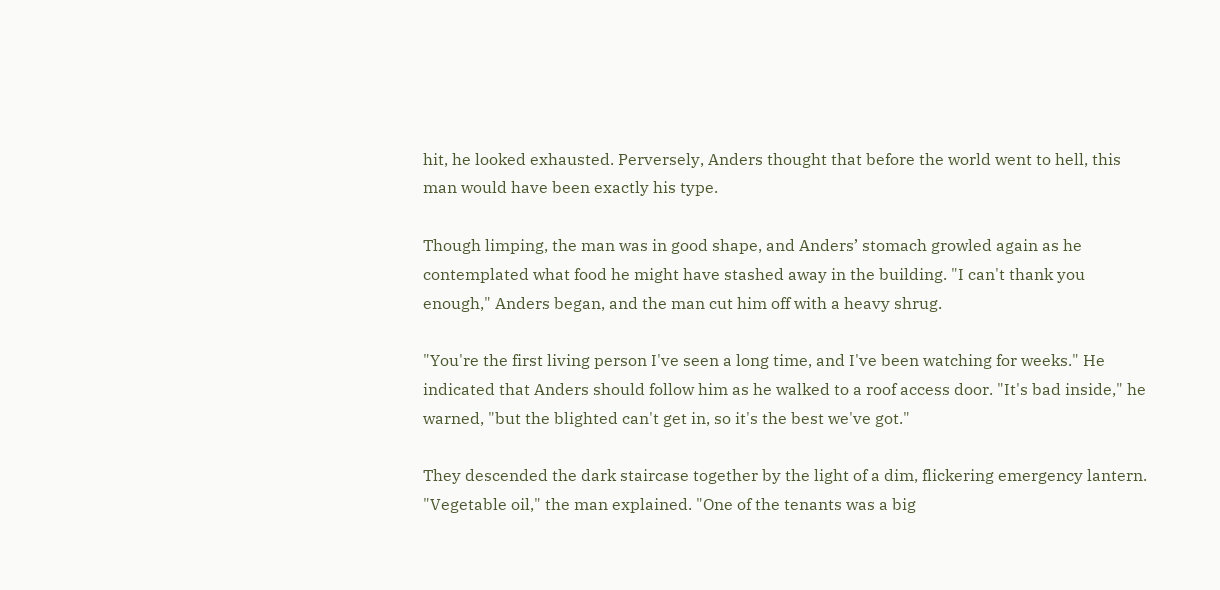hit, he looked exhausted. Perversely, Anders thought that before the world went to hell, this man would have been exactly his type.

Though limping, the man was in good shape, and Anders’ stomach growled again as he contemplated what food he might have stashed away in the building. "I can't thank you enough," Anders began, and the man cut him off with a heavy shrug.

"You're the first living person I've seen a long time, and I've been watching for weeks." He indicated that Anders should follow him as he walked to a roof access door. "It's bad inside," he warned, "but the blighted can't get in, so it's the best we've got."

They descended the dark staircase together by the light of a dim, flickering emergency lantern. "Vegetable oil," the man explained. "One of the tenants was a big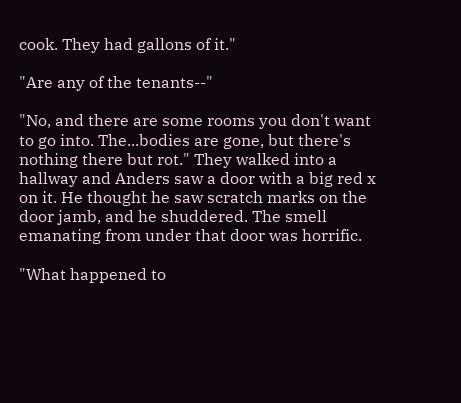cook. They had gallons of it."

"Are any of the tenants--"

"No, and there are some rooms you don't want to go into. The...bodies are gone, but there's nothing there but rot." They walked into a hallway and Anders saw a door with a big red x on it. He thought he saw scratch marks on the door jamb, and he shuddered. The smell emanating from under that door was horrific.

"What happened to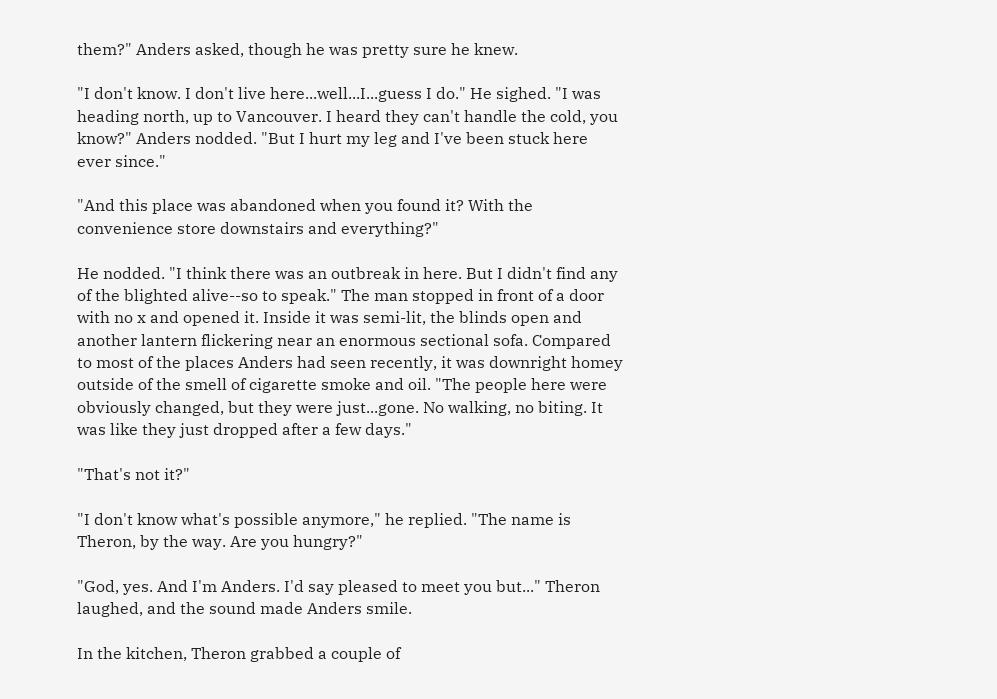them?" Anders asked, though he was pretty sure he knew.

"I don't know. I don't live here...well...I...guess I do." He sighed. "I was heading north, up to Vancouver. I heard they can't handle the cold, you know?" Anders nodded. "But I hurt my leg and I've been stuck here ever since."

"And this place was abandoned when you found it? With the convenience store downstairs and everything?"

He nodded. "I think there was an outbreak in here. But I didn't find any of the blighted alive--so to speak." The man stopped in front of a door with no x and opened it. Inside it was semi-lit, the blinds open and another lantern flickering near an enormous sectional sofa. Compared to most of the places Anders had seen recently, it was downright homey outside of the smell of cigarette smoke and oil. "The people here were obviously changed, but they were just...gone. No walking, no biting. It was like they just dropped after a few days."

"That's not it?"

"I don't know what's possible anymore," he replied. "The name is Theron, by the way. Are you hungry?"

"God, yes. And I'm Anders. I'd say pleased to meet you but..." Theron laughed, and the sound made Anders smile.

In the kitchen, Theron grabbed a couple of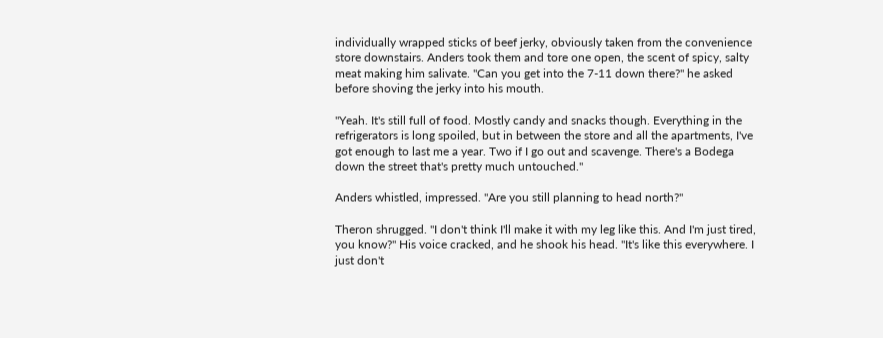individually wrapped sticks of beef jerky, obviously taken from the convenience store downstairs. Anders took them and tore one open, the scent of spicy, salty meat making him salivate. "Can you get into the 7-11 down there?" he asked before shoving the jerky into his mouth.

"Yeah. It's still full of food. Mostly candy and snacks though. Everything in the refrigerators is long spoiled, but in between the store and all the apartments, I've got enough to last me a year. Two if I go out and scavenge. There's a Bodega down the street that's pretty much untouched."

Anders whistled, impressed. "Are you still planning to head north?"

Theron shrugged. "I don't think I'll make it with my leg like this. And I'm just tired, you know?" His voice cracked, and he shook his head. "It's like this everywhere. I just don't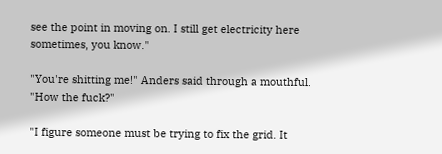see the point in moving on. I still get electricity here sometimes, you know."

"You're shitting me!" Anders said through a mouthful. "How the fuck?"

"I figure someone must be trying to fix the grid. It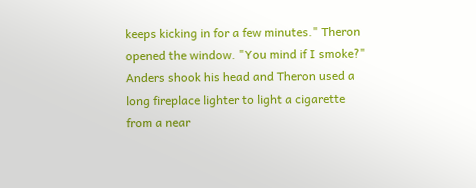keeps kicking in for a few minutes." Theron opened the window. "You mind if I smoke?" Anders shook his head and Theron used a long fireplace lighter to light a cigarette from a near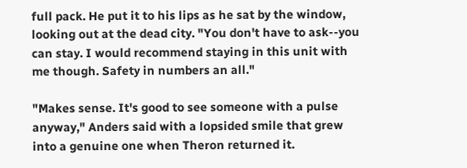full pack. He put it to his lips as he sat by the window, looking out at the dead city. "You don't have to ask--you can stay. I would recommend staying in this unit with me though. Safety in numbers an all."

"Makes sense. It's good to see someone with a pulse anyway," Anders said with a lopsided smile that grew into a genuine one when Theron returned it.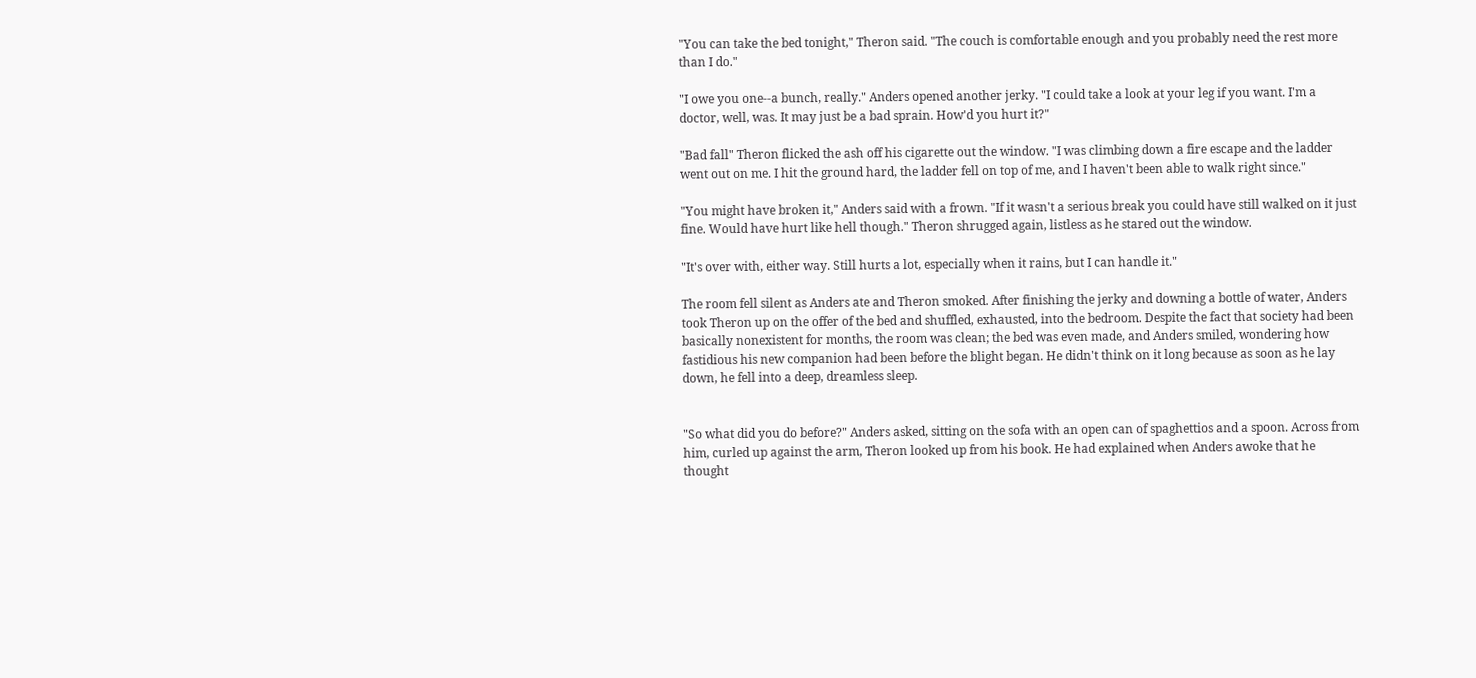"You can take the bed tonight," Theron said. "The couch is comfortable enough and you probably need the rest more than I do."

"I owe you one--a bunch, really." Anders opened another jerky. "I could take a look at your leg if you want. I'm a doctor, well, was. It may just be a bad sprain. How'd you hurt it?"

"Bad fall" Theron flicked the ash off his cigarette out the window. "I was climbing down a fire escape and the ladder went out on me. I hit the ground hard, the ladder fell on top of me, and I haven't been able to walk right since."

"You might have broken it," Anders said with a frown. "If it wasn't a serious break you could have still walked on it just fine. Would have hurt like hell though." Theron shrugged again, listless as he stared out the window.

"It's over with, either way. Still hurts a lot, especially when it rains, but I can handle it."

The room fell silent as Anders ate and Theron smoked. After finishing the jerky and downing a bottle of water, Anders took Theron up on the offer of the bed and shuffled, exhausted, into the bedroom. Despite the fact that society had been basically nonexistent for months, the room was clean; the bed was even made, and Anders smiled, wondering how fastidious his new companion had been before the blight began. He didn't think on it long because as soon as he lay down, he fell into a deep, dreamless sleep.


"So what did you do before?" Anders asked, sitting on the sofa with an open can of spaghettios and a spoon. Across from him, curled up against the arm, Theron looked up from his book. He had explained when Anders awoke that he thought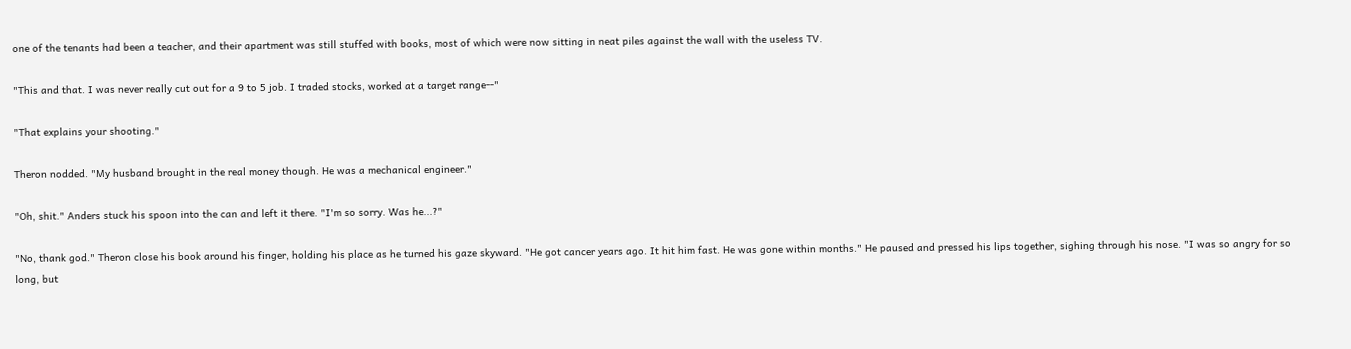one of the tenants had been a teacher, and their apartment was still stuffed with books, most of which were now sitting in neat piles against the wall with the useless TV.

"This and that. I was never really cut out for a 9 to 5 job. I traded stocks, worked at a target range--"

"That explains your shooting."

Theron nodded. "My husband brought in the real money though. He was a mechanical engineer."

"Oh, shit." Anders stuck his spoon into the can and left it there. "I'm so sorry. Was he...?"

"No, thank god." Theron close his book around his finger, holding his place as he turned his gaze skyward. "He got cancer years ago. It hit him fast. He was gone within months." He paused and pressed his lips together, sighing through his nose. "I was so angry for so long, but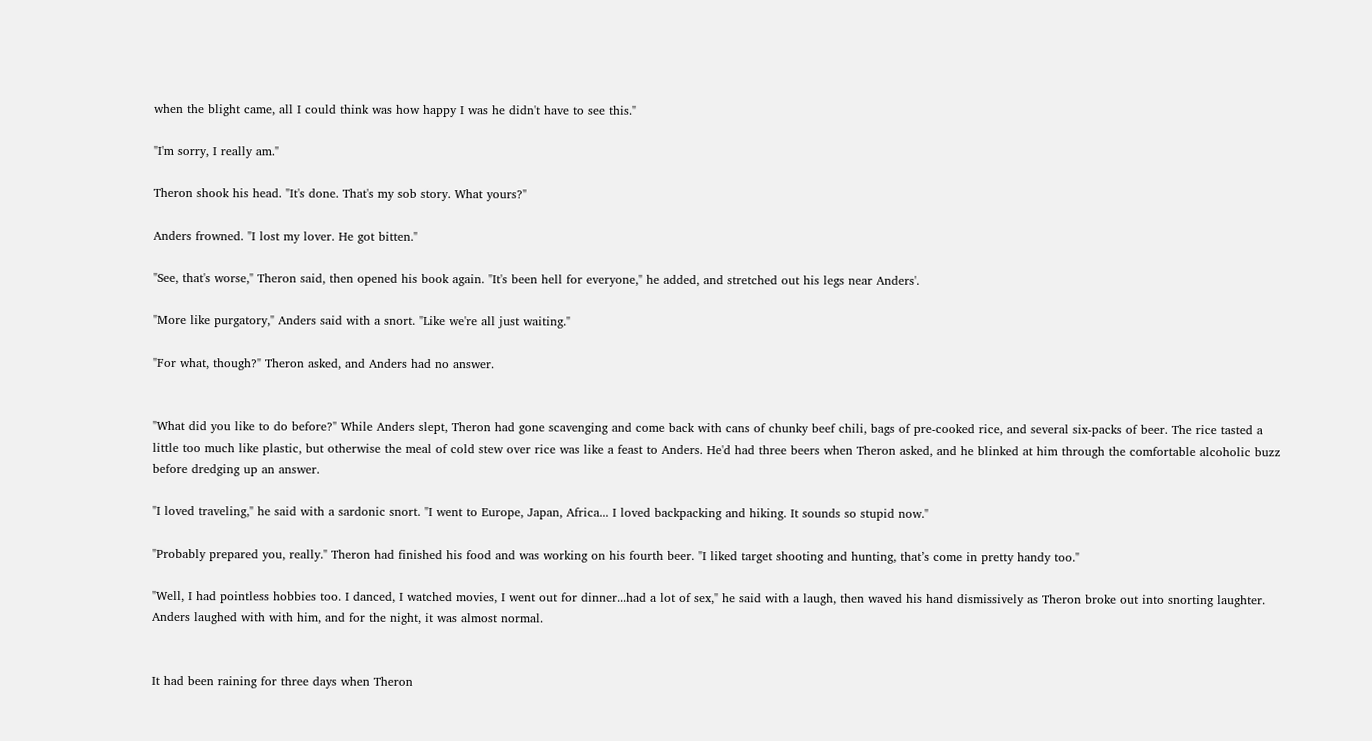when the blight came, all I could think was how happy I was he didn't have to see this."

"I'm sorry, I really am."

Theron shook his head. "It's done. That's my sob story. What yours?"

Anders frowned. "I lost my lover. He got bitten."

"See, that's worse," Theron said, then opened his book again. "It's been hell for everyone," he added, and stretched out his legs near Anders'.

"More like purgatory," Anders said with a snort. "Like we're all just waiting."

"For what, though?" Theron asked, and Anders had no answer.


"What did you like to do before?" While Anders slept, Theron had gone scavenging and come back with cans of chunky beef chili, bags of pre-cooked rice, and several six-packs of beer. The rice tasted a little too much like plastic, but otherwise the meal of cold stew over rice was like a feast to Anders. He'd had three beers when Theron asked, and he blinked at him through the comfortable alcoholic buzz before dredging up an answer.

"I loved traveling," he said with a sardonic snort. "I went to Europe, Japan, Africa... I loved backpacking and hiking. It sounds so stupid now."

"Probably prepared you, really." Theron had finished his food and was working on his fourth beer. "I liked target shooting and hunting, that’s come in pretty handy too."

"Well, I had pointless hobbies too. I danced, I watched movies, I went out for dinner...had a lot of sex," he said with a laugh, then waved his hand dismissively as Theron broke out into snorting laughter. Anders laughed with with him, and for the night, it was almost normal.


It had been raining for three days when Theron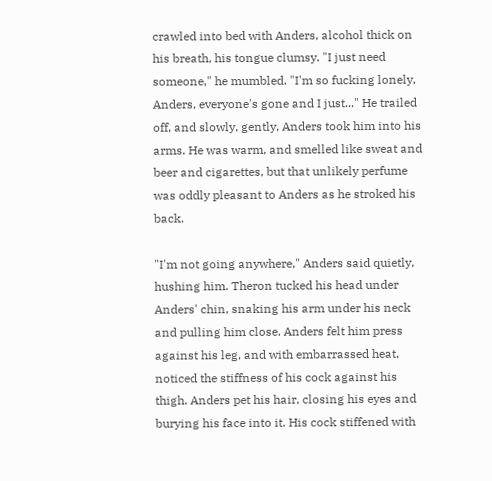crawled into bed with Anders, alcohol thick on his breath, his tongue clumsy. "I just need someone," he mumbled. "I'm so fucking lonely, Anders, everyone's gone and I just..." He trailed off, and slowly, gently, Anders took him into his arms. He was warm, and smelled like sweat and beer and cigarettes, but that unlikely perfume was oddly pleasant to Anders as he stroked his back.

"I'm not going anywhere," Anders said quietly, hushing him. Theron tucked his head under Anders' chin, snaking his arm under his neck and pulling him close. Anders felt him press against his leg, and with embarrassed heat, noticed the stiffness of his cock against his thigh. Anders pet his hair, closing his eyes and burying his face into it. His cock stiffened with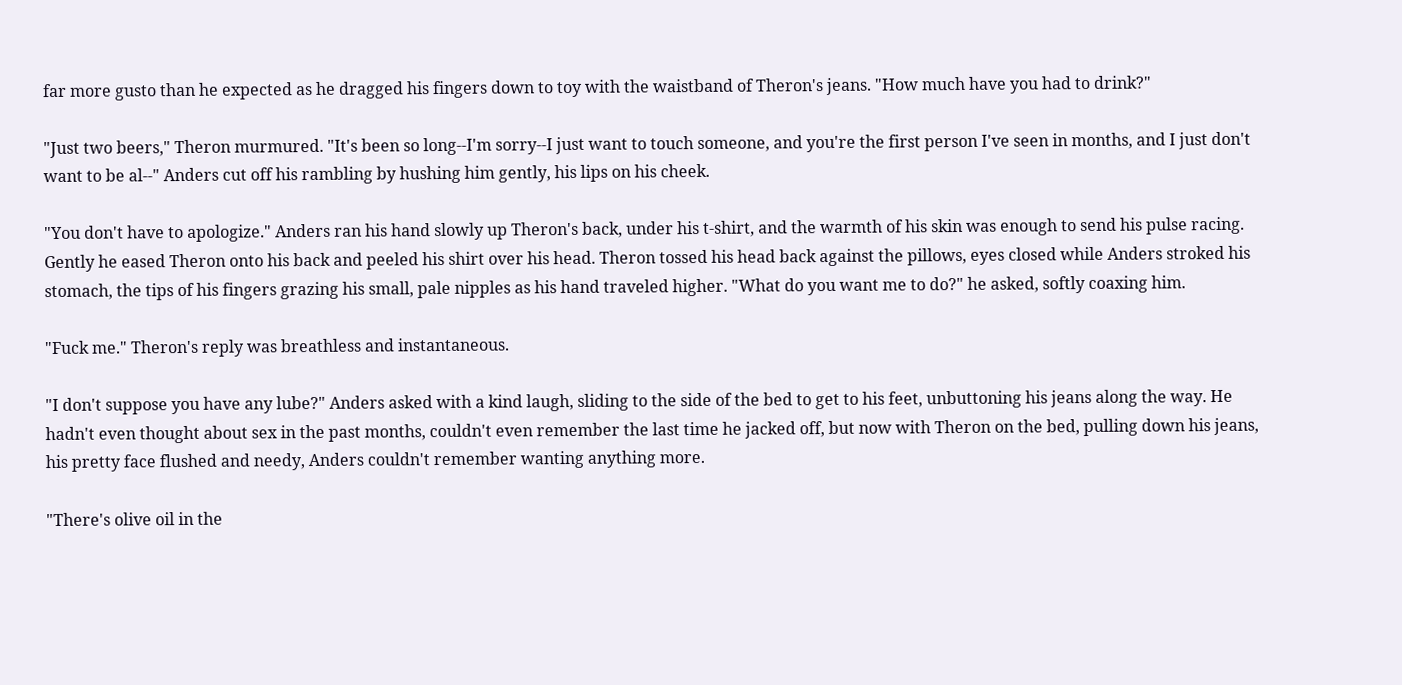far more gusto than he expected as he dragged his fingers down to toy with the waistband of Theron's jeans. "How much have you had to drink?"

"Just two beers," Theron murmured. "It's been so long--I'm sorry--I just want to touch someone, and you're the first person I've seen in months, and I just don't want to be al--" Anders cut off his rambling by hushing him gently, his lips on his cheek.

"You don't have to apologize." Anders ran his hand slowly up Theron's back, under his t-shirt, and the warmth of his skin was enough to send his pulse racing. Gently he eased Theron onto his back and peeled his shirt over his head. Theron tossed his head back against the pillows, eyes closed while Anders stroked his stomach, the tips of his fingers grazing his small, pale nipples as his hand traveled higher. "What do you want me to do?" he asked, softly coaxing him.

"Fuck me." Theron's reply was breathless and instantaneous.

"I don't suppose you have any lube?" Anders asked with a kind laugh, sliding to the side of the bed to get to his feet, unbuttoning his jeans along the way. He hadn't even thought about sex in the past months, couldn't even remember the last time he jacked off, but now with Theron on the bed, pulling down his jeans, his pretty face flushed and needy, Anders couldn't remember wanting anything more.

"There's olive oil in the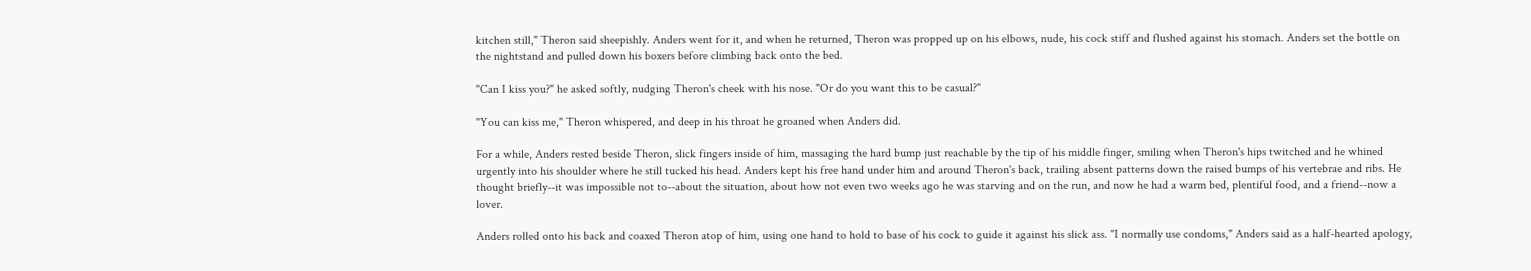kitchen still," Theron said sheepishly. Anders went for it, and when he returned, Theron was propped up on his elbows, nude, his cock stiff and flushed against his stomach. Anders set the bottle on the nightstand and pulled down his boxers before climbing back onto the bed.

"Can I kiss you?" he asked softly, nudging Theron's cheek with his nose. "Or do you want this to be casual?"

"You can kiss me," Theron whispered, and deep in his throat he groaned when Anders did.

For a while, Anders rested beside Theron, slick fingers inside of him, massaging the hard bump just reachable by the tip of his middle finger, smiling when Theron's hips twitched and he whined urgently into his shoulder where he still tucked his head. Anders kept his free hand under him and around Theron's back, trailing absent patterns down the raised bumps of his vertebrae and ribs. He thought briefly--it was impossible not to--about the situation, about how not even two weeks ago he was starving and on the run, and now he had a warm bed, plentiful food, and a friend--now a lover.

Anders rolled onto his back and coaxed Theron atop of him, using one hand to hold to base of his cock to guide it against his slick ass. "I normally use condoms," Anders said as a half-hearted apology,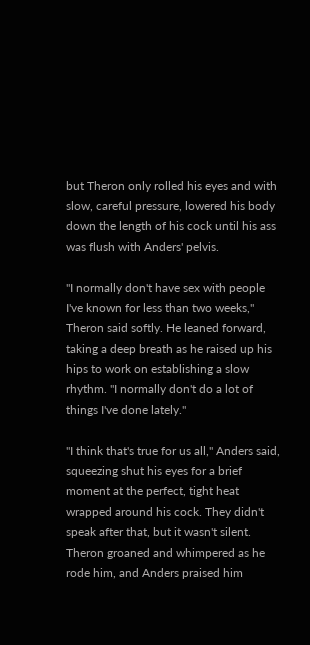but Theron only rolled his eyes and with slow, careful pressure, lowered his body down the length of his cock until his ass was flush with Anders' pelvis.

"I normally don't have sex with people I've known for less than two weeks," Theron said softly. He leaned forward, taking a deep breath as he raised up his hips to work on establishing a slow rhythm. "I normally don't do a lot of things I've done lately."

"I think that's true for us all," Anders said, squeezing shut his eyes for a brief moment at the perfect, tight heat wrapped around his cock. They didn't speak after that, but it wasn't silent. Theron groaned and whimpered as he rode him, and Anders praised him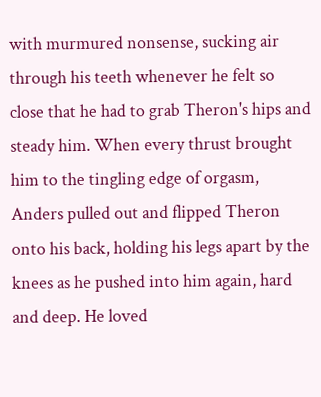with murmured nonsense, sucking air through his teeth whenever he felt so close that he had to grab Theron's hips and steady him. When every thrust brought him to the tingling edge of orgasm, Anders pulled out and flipped Theron onto his back, holding his legs apart by the knees as he pushed into him again, hard and deep. He loved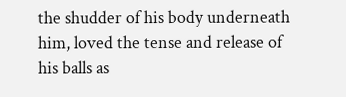the shudder of his body underneath him, loved the tense and release of his balls as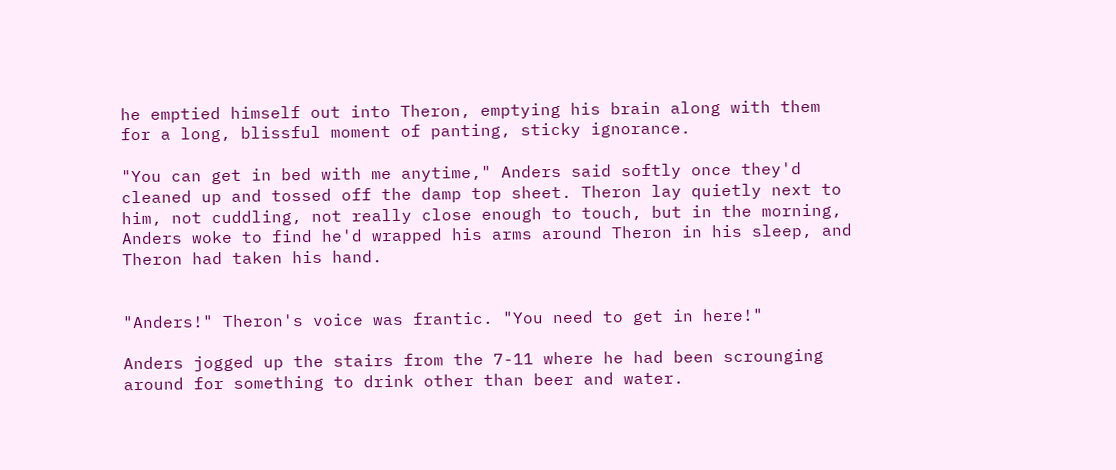he emptied himself out into Theron, emptying his brain along with them for a long, blissful moment of panting, sticky ignorance.

"You can get in bed with me anytime," Anders said softly once they'd cleaned up and tossed off the damp top sheet. Theron lay quietly next to him, not cuddling, not really close enough to touch, but in the morning, Anders woke to find he'd wrapped his arms around Theron in his sleep, and Theron had taken his hand.


"Anders!" Theron's voice was frantic. "You need to get in here!"

Anders jogged up the stairs from the 7-11 where he had been scrounging around for something to drink other than beer and water.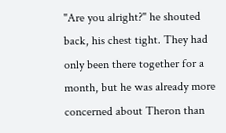"Are you alright?" he shouted back, his chest tight. They had only been there together for a month, but he was already more concerned about Theron than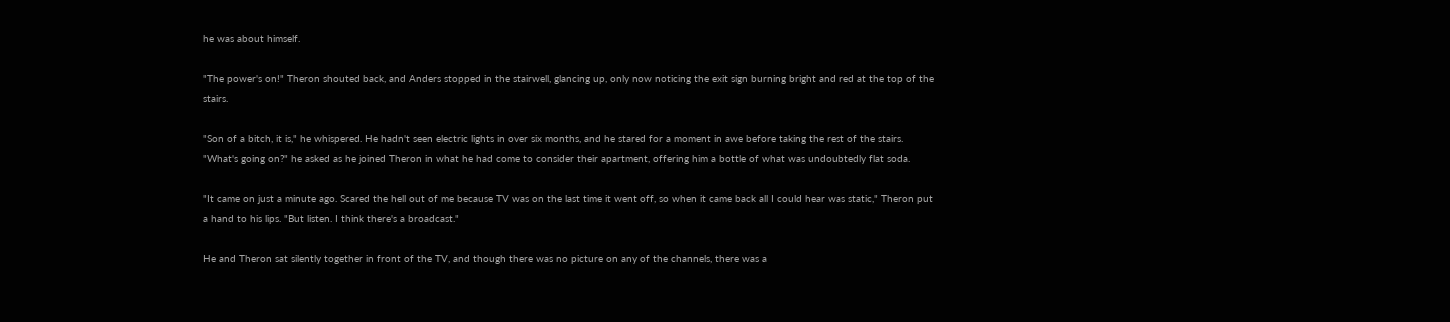he was about himself.

"The power's on!" Theron shouted back, and Anders stopped in the stairwell, glancing up, only now noticing the exit sign burning bright and red at the top of the stairs.

"Son of a bitch, it is," he whispered. He hadn't seen electric lights in over six months, and he stared for a moment in awe before taking the rest of the stairs. "What's going on?" he asked as he joined Theron in what he had come to consider their apartment, offering him a bottle of what was undoubtedly flat soda.

"It came on just a minute ago. Scared the hell out of me because TV was on the last time it went off, so when it came back all I could hear was static," Theron put a hand to his lips. "But listen. I think there's a broadcast."

He and Theron sat silently together in front of the TV, and though there was no picture on any of the channels, there was a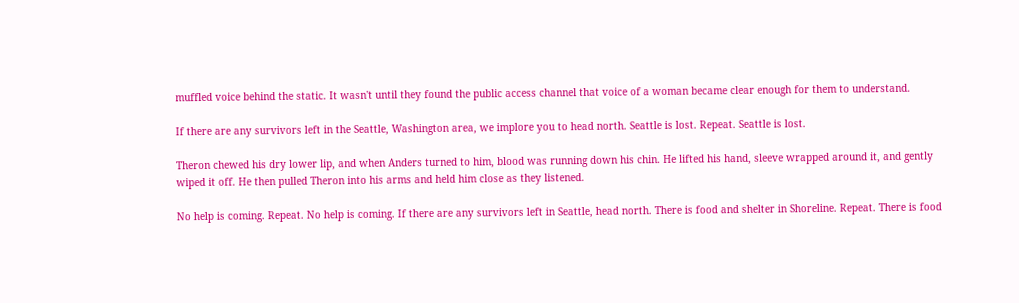muffled voice behind the static. It wasn't until they found the public access channel that voice of a woman became clear enough for them to understand.

If there are any survivors left in the Seattle, Washington area, we implore you to head north. Seattle is lost. Repeat. Seattle is lost.

Theron chewed his dry lower lip, and when Anders turned to him, blood was running down his chin. He lifted his hand, sleeve wrapped around it, and gently wiped it off. He then pulled Theron into his arms and held him close as they listened.

No help is coming. Repeat. No help is coming. If there are any survivors left in Seattle, head north. There is food and shelter in Shoreline. Repeat. There is food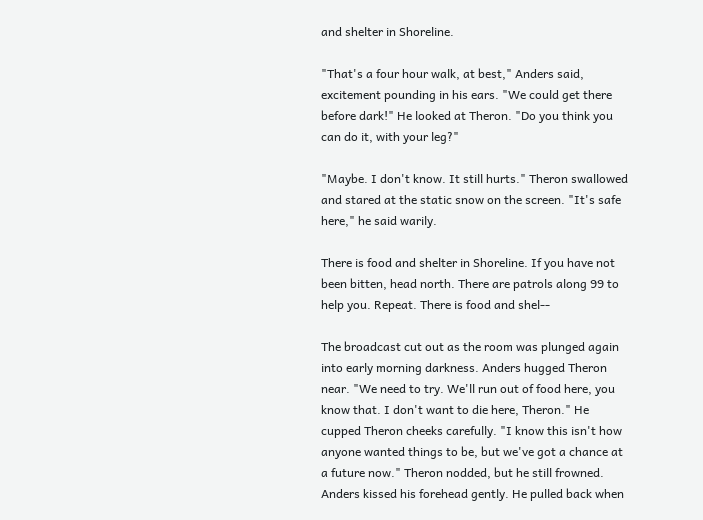and shelter in Shoreline.

"That's a four hour walk, at best," Anders said, excitement pounding in his ears. "We could get there before dark!" He looked at Theron. "Do you think you can do it, with your leg?"

"Maybe. I don't know. It still hurts." Theron swallowed and stared at the static snow on the screen. "It's safe here," he said warily.

There is food and shelter in Shoreline. If you have not been bitten, head north. There are patrols along 99 to help you. Repeat. There is food and shel--

The broadcast cut out as the room was plunged again into early morning darkness. Anders hugged Theron near. "We need to try. We'll run out of food here, you know that. I don't want to die here, Theron." He cupped Theron cheeks carefully. "I know this isn't how anyone wanted things to be, but we've got a chance at a future now." Theron nodded, but he still frowned. Anders kissed his forehead gently. He pulled back when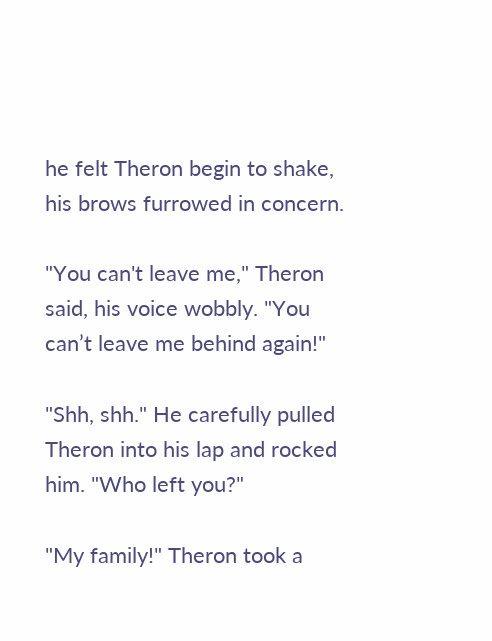he felt Theron begin to shake, his brows furrowed in concern.

"You can't leave me," Theron said, his voice wobbly. "You can’t leave me behind again!"

"Shh, shh." He carefully pulled Theron into his lap and rocked him. "Who left you?"

"My family!" Theron took a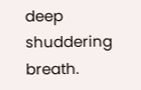deep shuddering breath.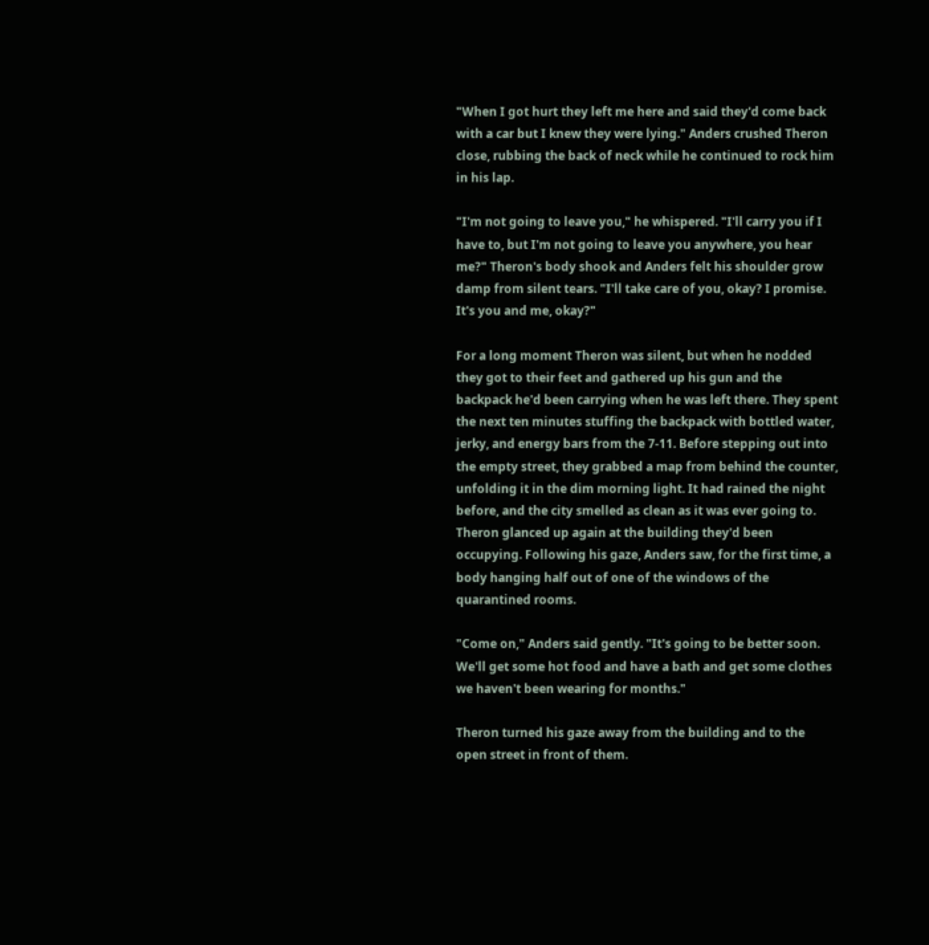"When I got hurt they left me here and said they'd come back with a car but I knew they were lying." Anders crushed Theron close, rubbing the back of neck while he continued to rock him in his lap.

"I'm not going to leave you," he whispered. "I'll carry you if I have to, but I'm not going to leave you anywhere, you hear me?" Theron's body shook and Anders felt his shoulder grow damp from silent tears. "I'll take care of you, okay? I promise. It's you and me, okay?"

For a long moment Theron was silent, but when he nodded they got to their feet and gathered up his gun and the backpack he'd been carrying when he was left there. They spent the next ten minutes stuffing the backpack with bottled water, jerky, and energy bars from the 7-11. Before stepping out into the empty street, they grabbed a map from behind the counter, unfolding it in the dim morning light. It had rained the night before, and the city smelled as clean as it was ever going to. Theron glanced up again at the building they'd been occupying. Following his gaze, Anders saw, for the first time, a body hanging half out of one of the windows of the quarantined rooms.

"Come on," Anders said gently. "It's going to be better soon. We'll get some hot food and have a bath and get some clothes we haven't been wearing for months."

Theron turned his gaze away from the building and to the open street in front of them.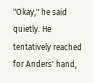"Okay," he said quietly. He tentatively reached for Anders' hand,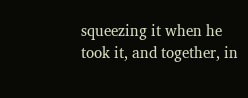squeezing it when he took it, and together, in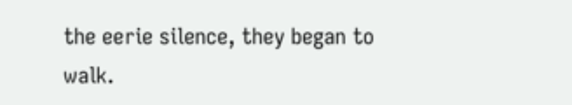the eerie silence, they began to walk.